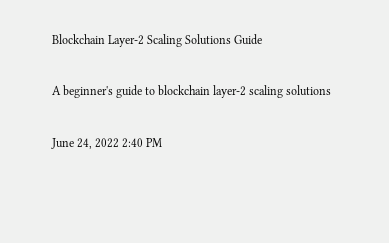Blockchain Layer-2 Scaling Solutions Guide

A beginner's guide to blockchain layer-2 scaling solutions

June 24, 2022 2:40 PM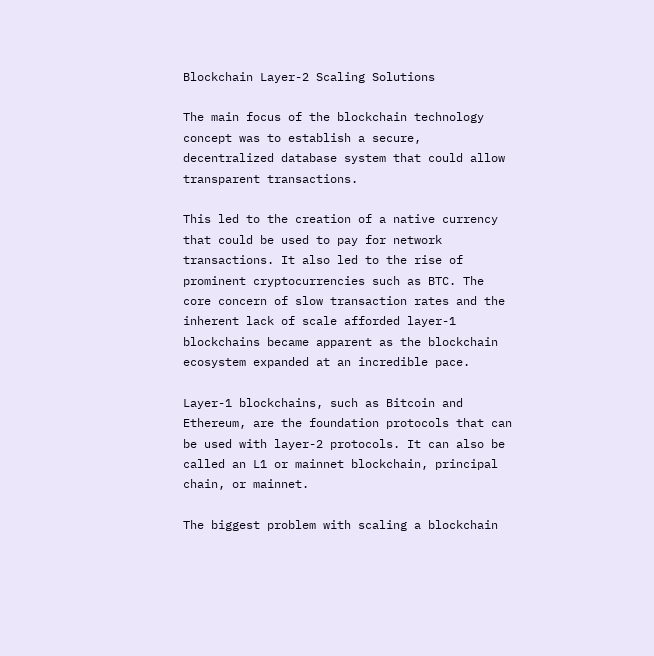Blockchain Layer-2 Scaling Solutions

The main focus of the blockchain technology concept was to establish a secure, decentralized database system that could allow transparent transactions.

This led to the creation of a native currency that could be used to pay for network transactions. It also led to the rise of prominent cryptocurrencies such as BTC. The core concern of slow transaction rates and the inherent lack of scale afforded layer-1 blockchains became apparent as the blockchain ecosystem expanded at an incredible pace.

Layer-1 blockchains, such as Bitcoin and Ethereum, are the foundation protocols that can be used with layer-2 protocols. It can also be called an L1 or mainnet blockchain, principal chain, or mainnet.

The biggest problem with scaling a blockchain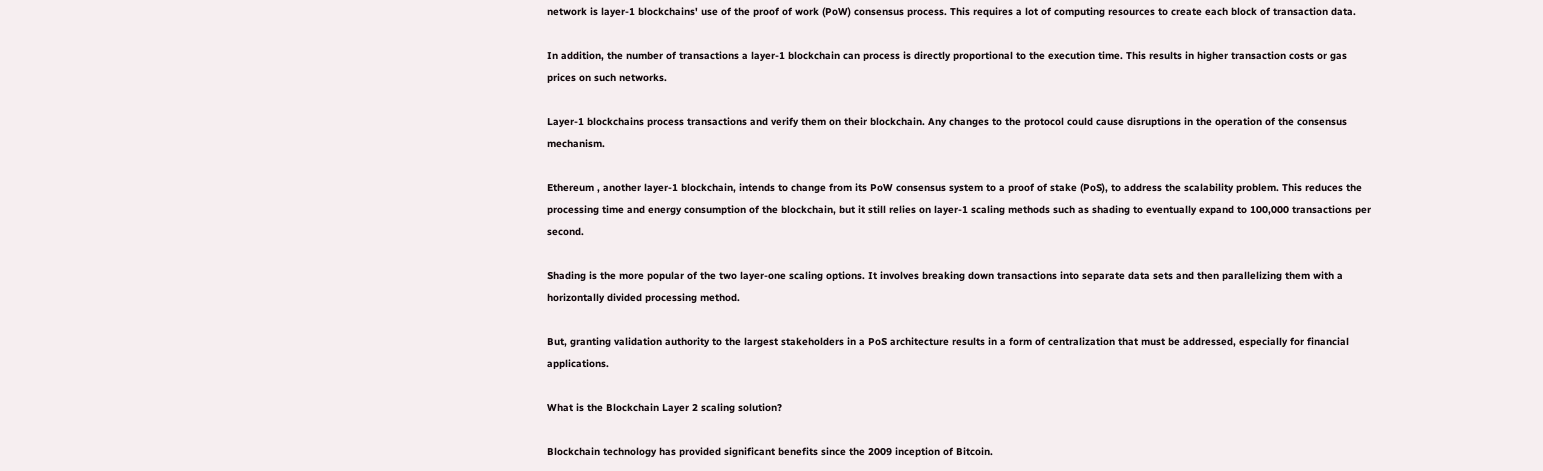network is layer-1 blockchains' use of the proof of work (PoW) consensus process. This requires a lot of computing resources to create each block of transaction data.

In addition, the number of transactions a layer-1 blockchain can process is directly proportional to the execution time. This results in higher transaction costs or gas prices on such networks.

Layer-1 blockchains process transactions and verify them on their blockchain. Any changes to the protocol could cause disruptions in the operation of the consensus mechanism.

Ethereum , another layer-1 blockchain, intends to change from its PoW consensus system to a proof of stake (PoS), to address the scalability problem. This reduces the processing time and energy consumption of the blockchain, but it still relies on layer-1 scaling methods such as shading to eventually expand to 100,000 transactions per second.

Shading is the more popular of the two layer-one scaling options. It involves breaking down transactions into separate data sets and then parallelizing them with a horizontally divided processing method.

But, granting validation authority to the largest stakeholders in a PoS architecture results in a form of centralization that must be addressed, especially for financial applications.

What is the Blockchain Layer 2 scaling solution?

Blockchain technology has provided significant benefits since the 2009 inception of Bitcoin.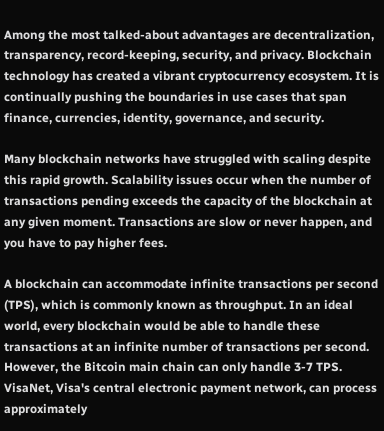Among the most talked-about advantages are decentralization, transparency, record-keeping, security, and privacy. Blockchain technology has created a vibrant cryptocurrency ecosystem. It is continually pushing the boundaries in use cases that span finance, currencies, identity, governance, and security.

Many blockchain networks have struggled with scaling despite this rapid growth. Scalability issues occur when the number of transactions pending exceeds the capacity of the blockchain at any given moment. Transactions are slow or never happen, and you have to pay higher fees.

A blockchain can accommodate infinite transactions per second (TPS), which is commonly known as throughput. In an ideal world, every blockchain would be able to handle these transactions at an infinite number of transactions per second. However, the Bitcoin main chain can only handle 3-7 TPS. VisaNet, Visa's central electronic payment network, can process approximately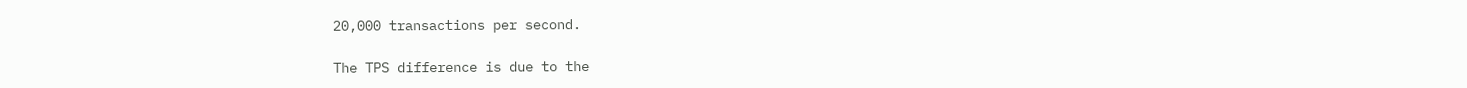20,000 transactions per second.

The TPS difference is due to the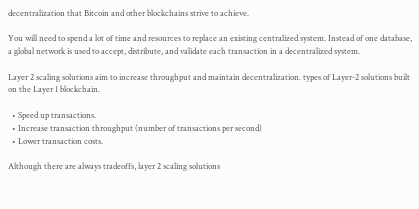decentralization that Bitcoin and other blockchains strive to achieve.

You will need to spend a lot of time and resources to replace an existing centralized system. Instead of one database, a global network is used to accept, distribute, and validate each transaction in a decentralized system.

Layer 2 scaling solutions aim to increase throughput and maintain decentralization. types of Layer-2 solutions built on the Layer 1 blockchain.

  • Speed up transactions.
  • Increase transaction throughput (number of transactions per second)
  • Lower transaction costs.

Although there are always tradeoffs, layer 2 scaling solutions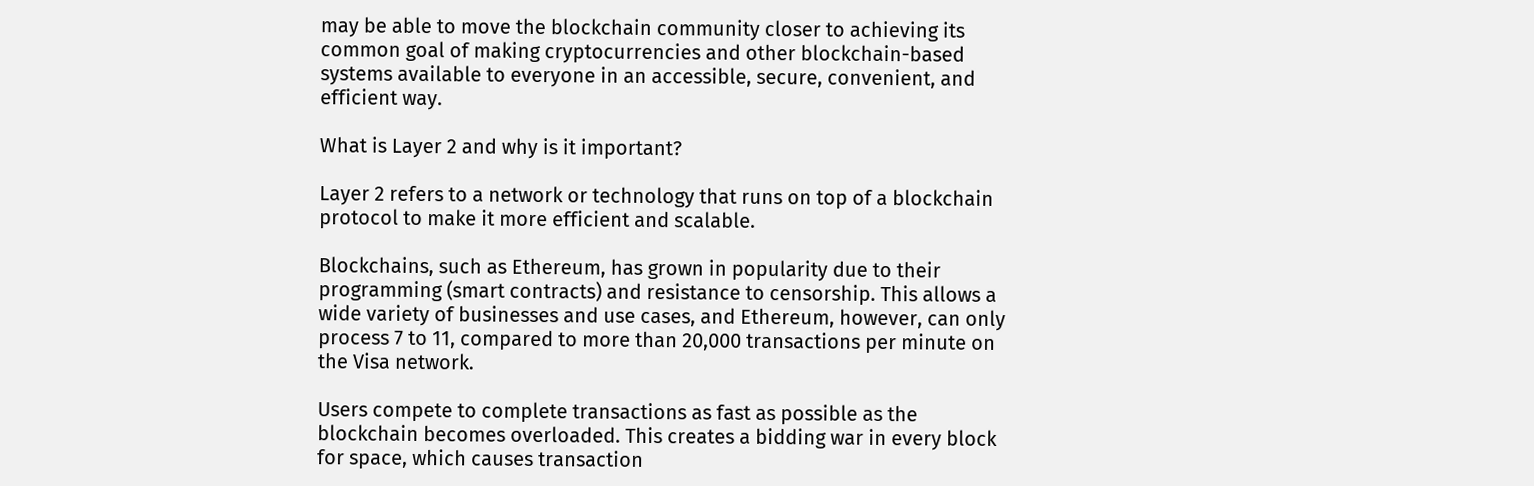may be able to move the blockchain community closer to achieving its common goal of making cryptocurrencies and other blockchain-based systems available to everyone in an accessible, secure, convenient, and efficient way.

What is Layer 2 and why is it important?

Layer 2 refers to a network or technology that runs on top of a blockchain protocol to make it more efficient and scalable.

Blockchains, such as Ethereum, has grown in popularity due to their programming (smart contracts) and resistance to censorship. This allows a wide variety of businesses and use cases, and Ethereum, however, can only process 7 to 11, compared to more than 20,000 transactions per minute on the Visa network.

Users compete to complete transactions as fast as possible as the blockchain becomes overloaded. This creates a bidding war in every block for space, which causes transaction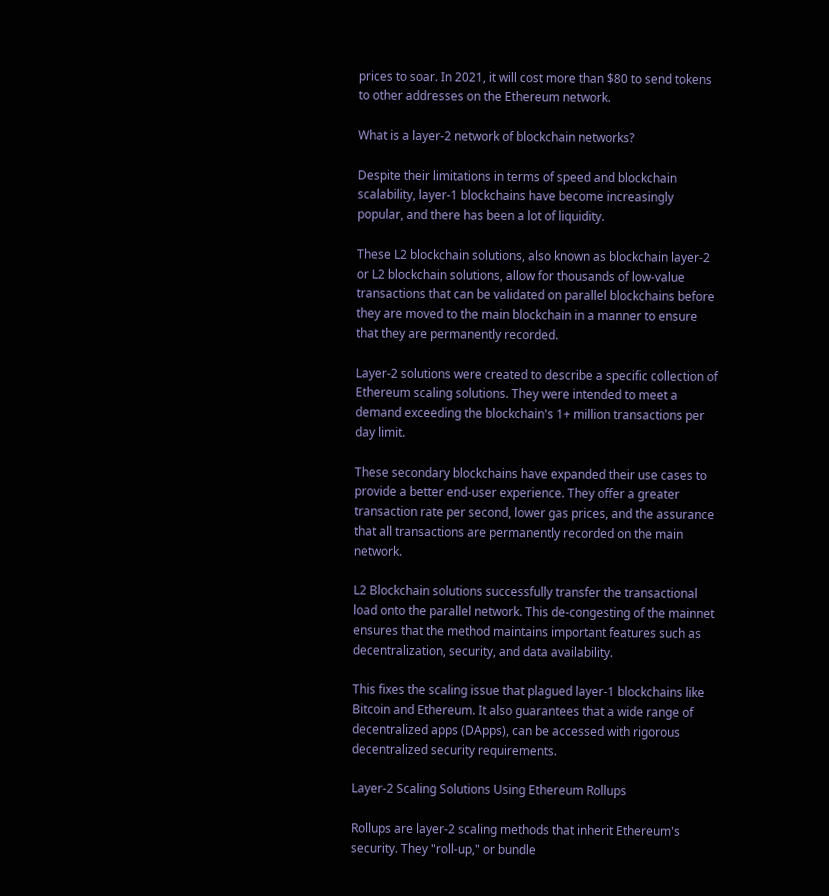prices to soar. In 2021, it will cost more than $80 to send tokens to other addresses on the Ethereum network.

What is a layer-2 network of blockchain networks?

Despite their limitations in terms of speed and blockchain scalability, layer-1 blockchains have become increasingly popular, and there has been a lot of liquidity.

These L2 blockchain solutions, also known as blockchain layer-2 or L2 blockchain solutions, allow for thousands of low-value transactions that can be validated on parallel blockchains before they are moved to the main blockchain in a manner to ensure that they are permanently recorded.

Layer-2 solutions were created to describe a specific collection of Ethereum scaling solutions. They were intended to meet a demand exceeding the blockchain's 1+ million transactions per day limit.

These secondary blockchains have expanded their use cases to provide a better end-user experience. They offer a greater transaction rate per second, lower gas prices, and the assurance that all transactions are permanently recorded on the main network.

L2 Blockchain solutions successfully transfer the transactional load onto the parallel network. This de-congesting of the mainnet ensures that the method maintains important features such as decentralization, security, and data availability.

This fixes the scaling issue that plagued layer-1 blockchains like Bitcoin and Ethereum. It also guarantees that a wide range of decentralized apps (DApps), can be accessed with rigorous decentralized security requirements.

Layer-2 Scaling Solutions Using Ethereum Rollups

Rollups are layer-2 scaling methods that inherit Ethereum's security. They "roll-up," or bundle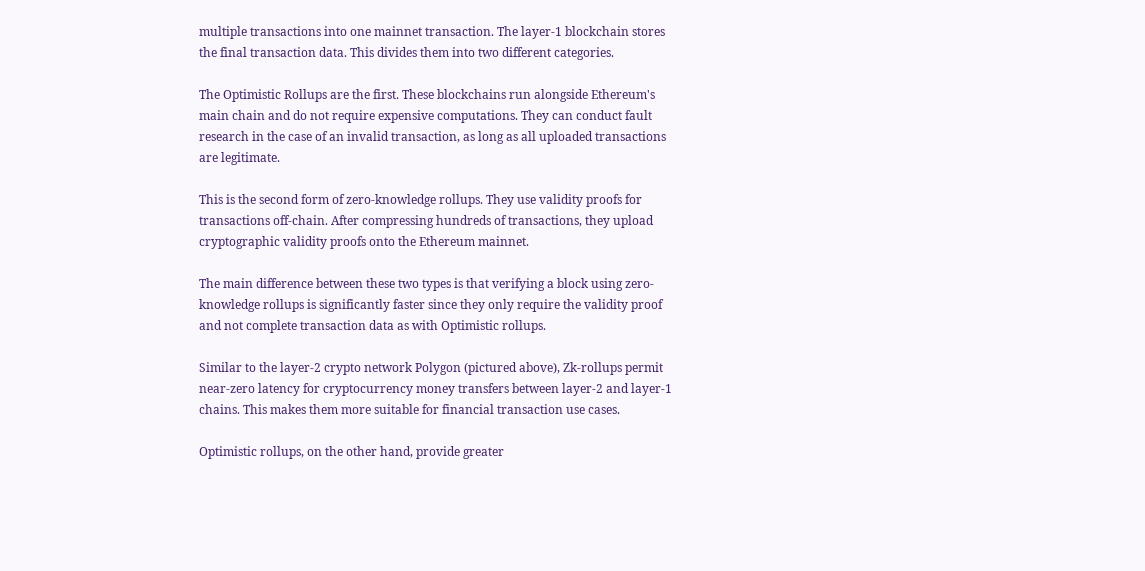multiple transactions into one mainnet transaction. The layer-1 blockchain stores the final transaction data. This divides them into two different categories.

The Optimistic Rollups are the first. These blockchains run alongside Ethereum's main chain and do not require expensive computations. They can conduct fault research in the case of an invalid transaction, as long as all uploaded transactions are legitimate.

This is the second form of zero-knowledge rollups. They use validity proofs for transactions off-chain. After compressing hundreds of transactions, they upload cryptographic validity proofs onto the Ethereum mainnet.

The main difference between these two types is that verifying a block using zero-knowledge rollups is significantly faster since they only require the validity proof and not complete transaction data as with Optimistic rollups.

Similar to the layer-2 crypto network Polygon (pictured above), Zk-rollups permit near-zero latency for cryptocurrency money transfers between layer-2 and layer-1 chains. This makes them more suitable for financial transaction use cases.

Optimistic rollups, on the other hand, provide greater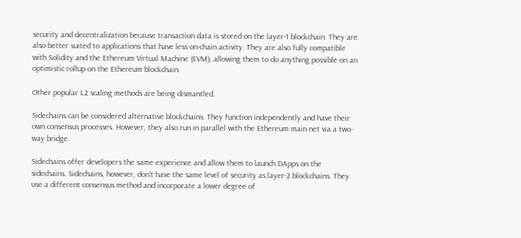security and decentralization because transaction data is stored on the layer-1 blockchain. They are also better suited to applications that have less on-chain activity. They are also fully compatible with Solidity and the Ethereum Virtual Machine (EVM), allowing them to do anything possible on an optimistic rollup on the Ethereum blockchain.

Other popular L2 scaling methods are being dismantled.

Sidechains can be considered alternative blockchains. They function independently and have their own consensus processes. However, they also run in parallel with the Ethereum main net via a two-way bridge.

Sidechains offer developers the same experience and allow them to launch DApps on the sidechains. Sidechains, however, don't have the same level of security as layer-2 blockchains. They use a different consensus method and incorporate a lower degree of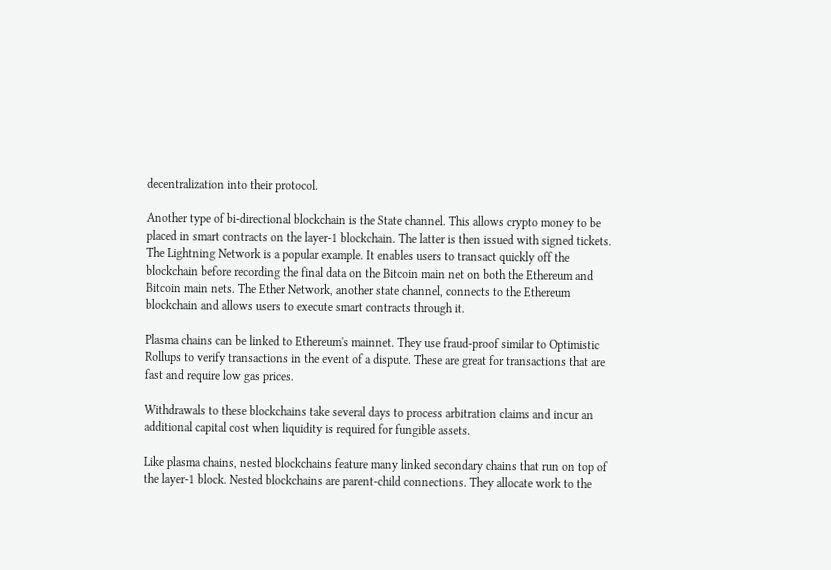decentralization into their protocol.

Another type of bi-directional blockchain is the State channel. This allows crypto money to be placed in smart contracts on the layer-1 blockchain. The latter is then issued with signed tickets. The Lightning Network is a popular example. It enables users to transact quickly off the blockchain before recording the final data on the Bitcoin main net on both the Ethereum and Bitcoin main nets. The Ether Network, another state channel, connects to the Ethereum blockchain and allows users to execute smart contracts through it.

Plasma chains can be linked to Ethereum's mainnet. They use fraud-proof similar to Optimistic Rollups to verify transactions in the event of a dispute. These are great for transactions that are fast and require low gas prices.

Withdrawals to these blockchains take several days to process arbitration claims and incur an additional capital cost when liquidity is required for fungible assets.

Like plasma chains, nested blockchains feature many linked secondary chains that run on top of the layer-1 block. Nested blockchains are parent-child connections. They allocate work to the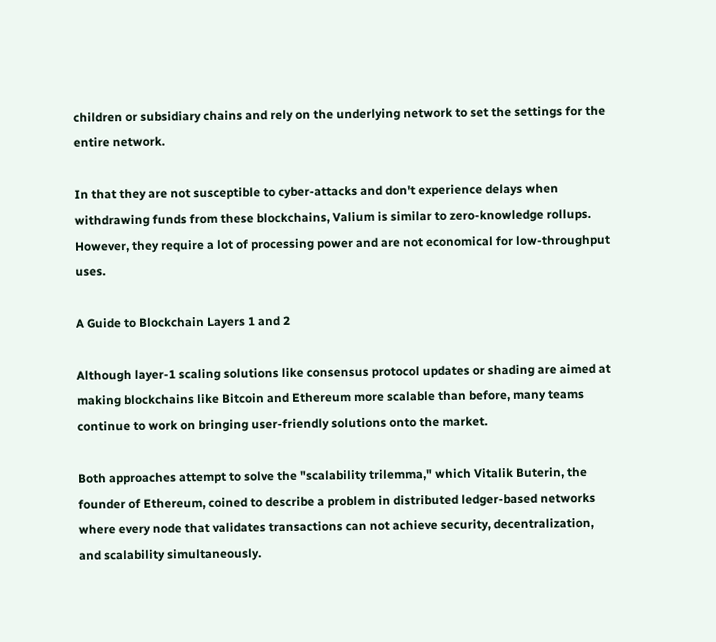children or subsidiary chains and rely on the underlying network to set the settings for the entire network.

In that they are not susceptible to cyber-attacks and don't experience delays when withdrawing funds from these blockchains, Valium is similar to zero-knowledge rollups. However, they require a lot of processing power and are not economical for low-throughput uses.

A Guide to Blockchain Layers 1 and 2

Although layer-1 scaling solutions like consensus protocol updates or shading are aimed at making blockchains like Bitcoin and Ethereum more scalable than before, many teams continue to work on bringing user-friendly solutions onto the market.

Both approaches attempt to solve the "scalability trilemma," which Vitalik Buterin, the founder of Ethereum, coined to describe a problem in distributed ledger-based networks where every node that validates transactions can not achieve security, decentralization, and scalability simultaneously.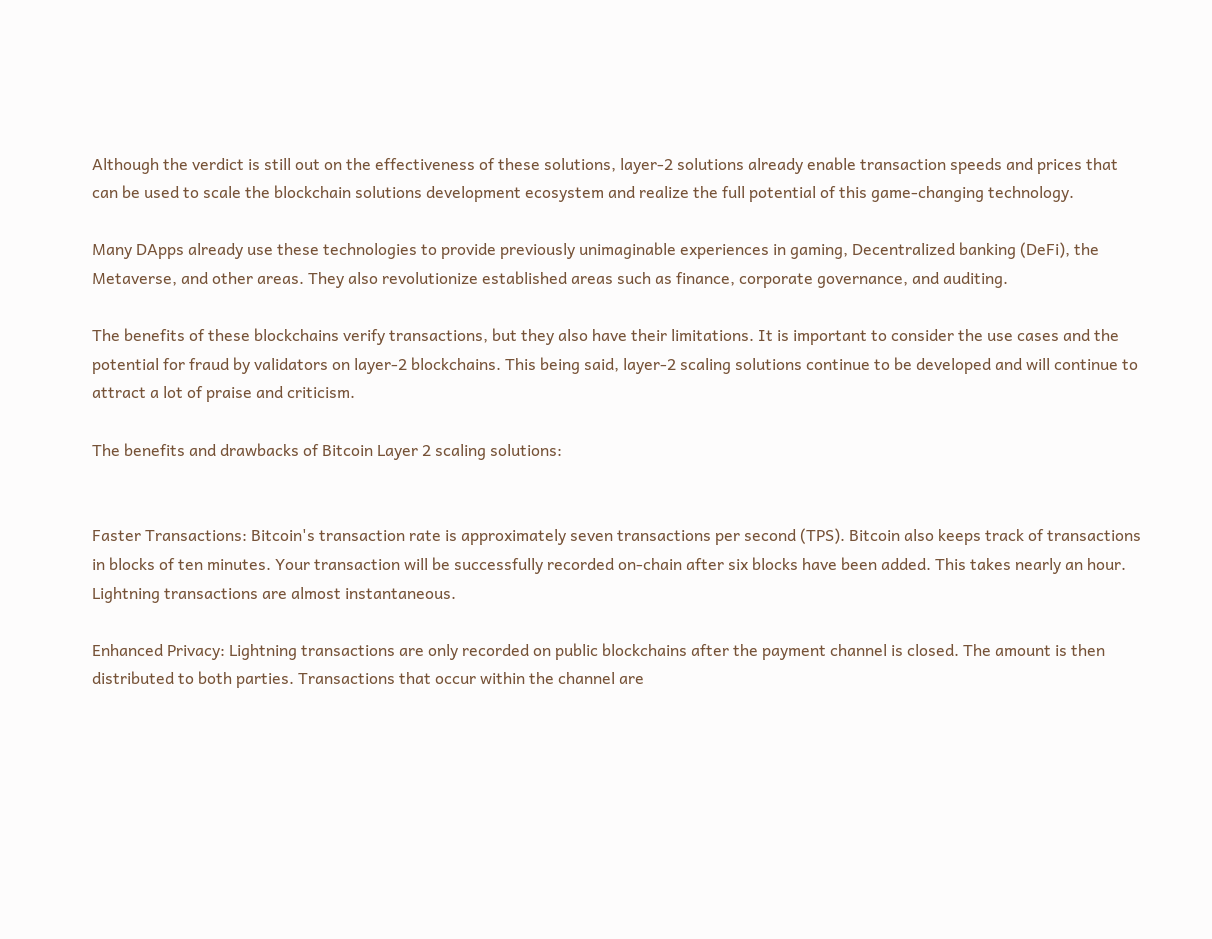Although the verdict is still out on the effectiveness of these solutions, layer-2 solutions already enable transaction speeds and prices that can be used to scale the blockchain solutions development ecosystem and realize the full potential of this game-changing technology.

Many DApps already use these technologies to provide previously unimaginable experiences in gaming, Decentralized banking (DeFi), the Metaverse, and other areas. They also revolutionize established areas such as finance, corporate governance, and auditing.

The benefits of these blockchains verify transactions, but they also have their limitations. It is important to consider the use cases and the potential for fraud by validators on layer-2 blockchains. This being said, layer-2 scaling solutions continue to be developed and will continue to attract a lot of praise and criticism.

The benefits and drawbacks of Bitcoin Layer 2 scaling solutions:


Faster Transactions: Bitcoin's transaction rate is approximately seven transactions per second (TPS). Bitcoin also keeps track of transactions in blocks of ten minutes. Your transaction will be successfully recorded on-chain after six blocks have been added. This takes nearly an hour. Lightning transactions are almost instantaneous.

Enhanced Privacy: Lightning transactions are only recorded on public blockchains after the payment channel is closed. The amount is then distributed to both parties. Transactions that occur within the channel are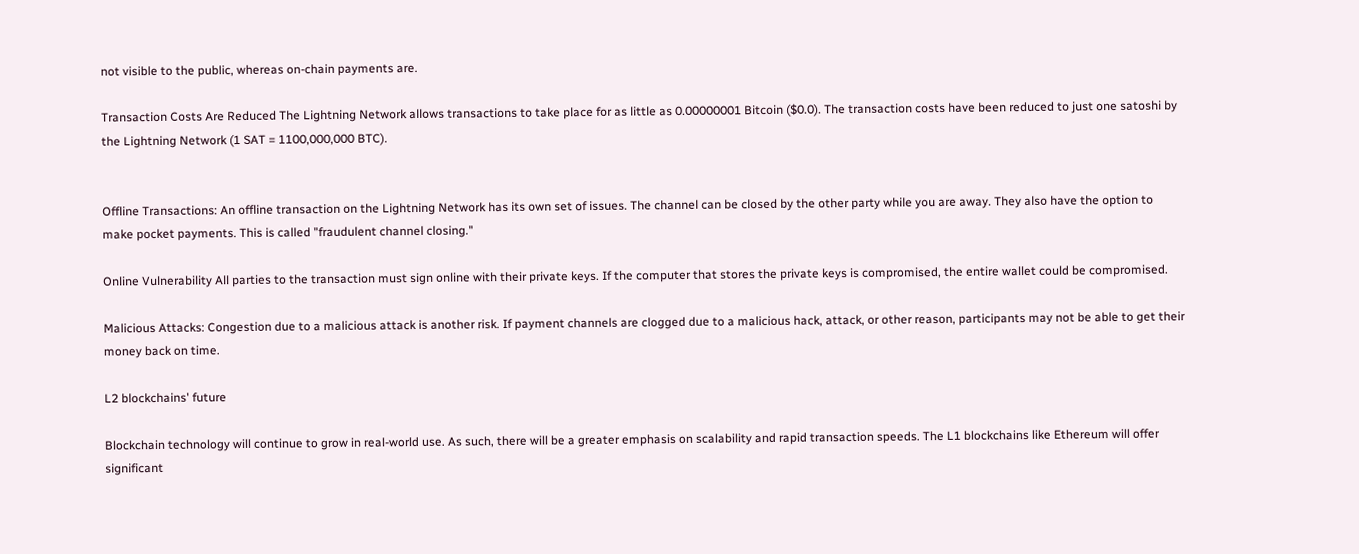not visible to the public, whereas on-chain payments are.

Transaction Costs Are Reduced The Lightning Network allows transactions to take place for as little as 0.00000001 Bitcoin ($0.0). The transaction costs have been reduced to just one satoshi by the Lightning Network (1 SAT = 1100,000,000 BTC).


Offline Transactions: An offline transaction on the Lightning Network has its own set of issues. The channel can be closed by the other party while you are away. They also have the option to make pocket payments. This is called "fraudulent channel closing."

Online Vulnerability All parties to the transaction must sign online with their private keys. If the computer that stores the private keys is compromised, the entire wallet could be compromised.

Malicious Attacks: Congestion due to a malicious attack is another risk. If payment channels are clogged due to a malicious hack, attack, or other reason, participants may not be able to get their money back on time.

L2 blockchains' future

Blockchain technology will continue to grow in real-world use. As such, there will be a greater emphasis on scalability and rapid transaction speeds. The L1 blockchains like Ethereum will offer significant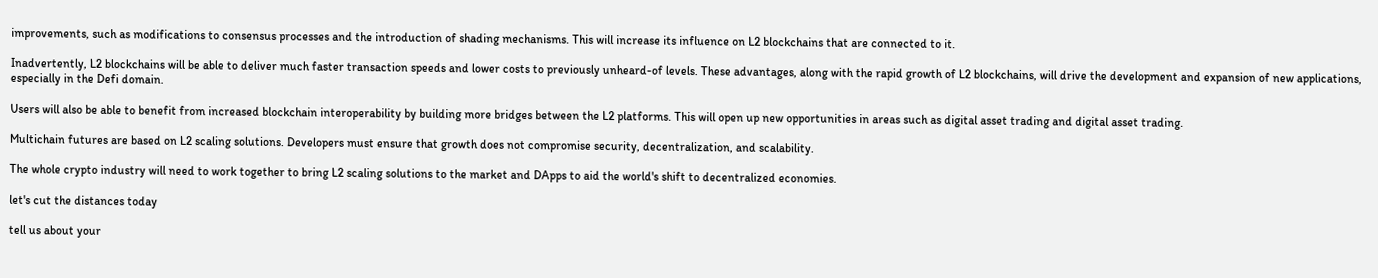improvements, such as modifications to consensus processes and the introduction of shading mechanisms. This will increase its influence on L2 blockchains that are connected to it.

Inadvertently, L2 blockchains will be able to deliver much faster transaction speeds and lower costs to previously unheard-of levels. These advantages, along with the rapid growth of L2 blockchains, will drive the development and expansion of new applications, especially in the Defi domain.

Users will also be able to benefit from increased blockchain interoperability by building more bridges between the L2 platforms. This will open up new opportunities in areas such as digital asset trading and digital asset trading.

Multichain futures are based on L2 scaling solutions. Developers must ensure that growth does not compromise security, decentralization, and scalability.

The whole crypto industry will need to work together to bring L2 scaling solutions to the market and DApps to aid the world's shift to decentralized economies.

let's cut the distances today

tell us about your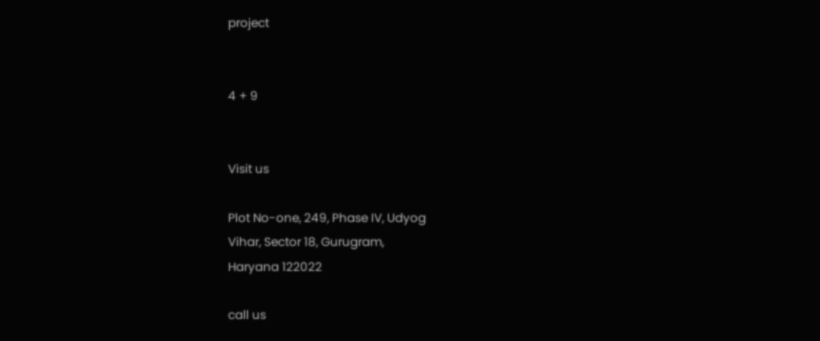project


4 + 9


Visit us

Plot No-one, 249, Phase IV, Udyog
Vihar, Sector 18, Gurugram,
Haryana 122022

call us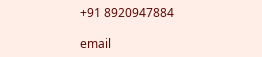+91 8920947884

email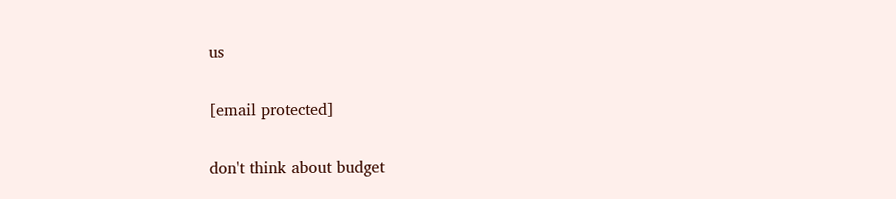us

[email protected]

don't think about budget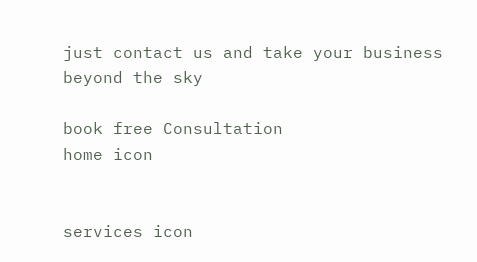just contact us and take your business beyond the sky

book free Consultation
home icon


services icon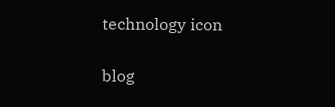technology icon


blog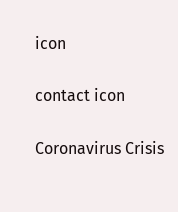icon


contact icon


Coronavirus Crisis